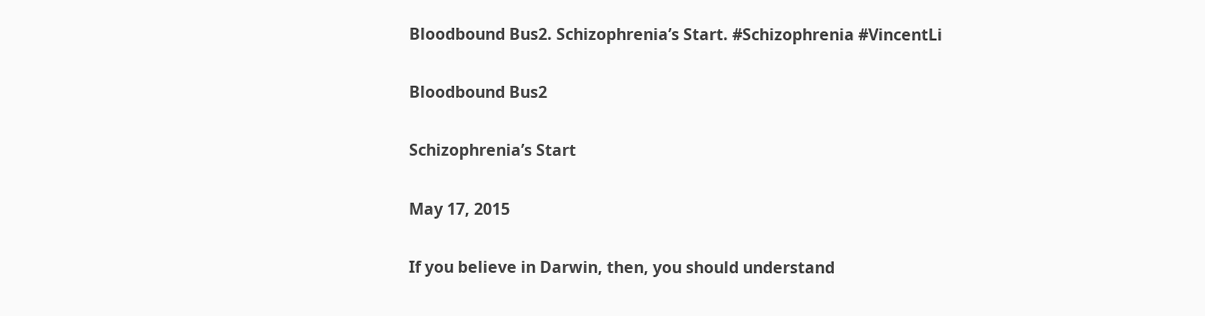Bloodbound Bus2. Schizophrenia’s Start. #Schizophrenia #VincentLi

Bloodbound Bus2

Schizophrenia’s Start

May 17, 2015

If you believe in Darwin, then, you should understand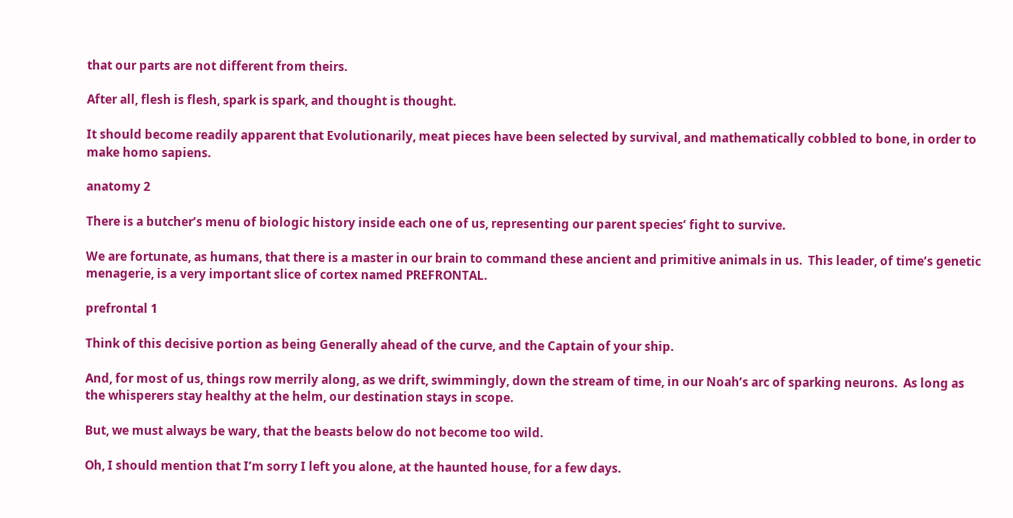that our parts are not different from theirs.

After all, flesh is flesh, spark is spark, and thought is thought.

It should become readily apparent that Evolutionarily, meat pieces have been selected by survival, and mathematically cobbled to bone, in order to make homo sapiens.

anatomy 2

There is a butcher’s menu of biologic history inside each one of us, representing our parent species’ fight to survive.

We are fortunate, as humans, that there is a master in our brain to command these ancient and primitive animals in us.  This leader, of time’s genetic menagerie, is a very important slice of cortex named PREFRONTAL.

prefrontal 1

Think of this decisive portion as being Generally ahead of the curve, and the Captain of your ship.

And, for most of us, things row merrily along, as we drift, swimmingly, down the stream of time, in our Noah’s arc of sparking neurons.  As long as the whisperers stay healthy at the helm, our destination stays in scope.

But, we must always be wary, that the beasts below do not become too wild.

Oh, I should mention that I’m sorry I left you alone, at the haunted house, for a few days.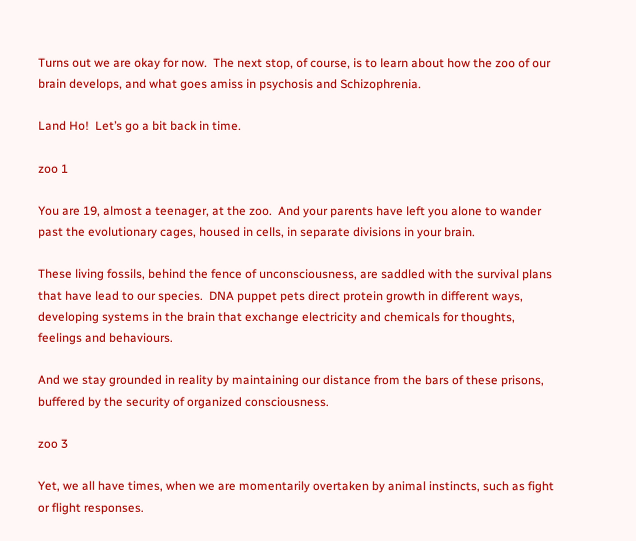Turns out we are okay for now.  The next stop, of course, is to learn about how the zoo of our brain develops, and what goes amiss in psychosis and Schizophrenia.

Land Ho!  Let’s go a bit back in time.

zoo 1

You are 19, almost a teenager, at the zoo.  And your parents have left you alone to wander past the evolutionary cages, housed in cells, in separate divisions in your brain.

These living fossils, behind the fence of unconsciousness, are saddled with the survival plans that have lead to our species.  DNA puppet pets direct protein growth in different ways, developing systems in the brain that exchange electricity and chemicals for thoughts, feelings and behaviours.

And we stay grounded in reality by maintaining our distance from the bars of these prisons, buffered by the security of organized consciousness.

zoo 3

Yet, we all have times, when we are momentarily overtaken by animal instincts, such as fight or flight responses.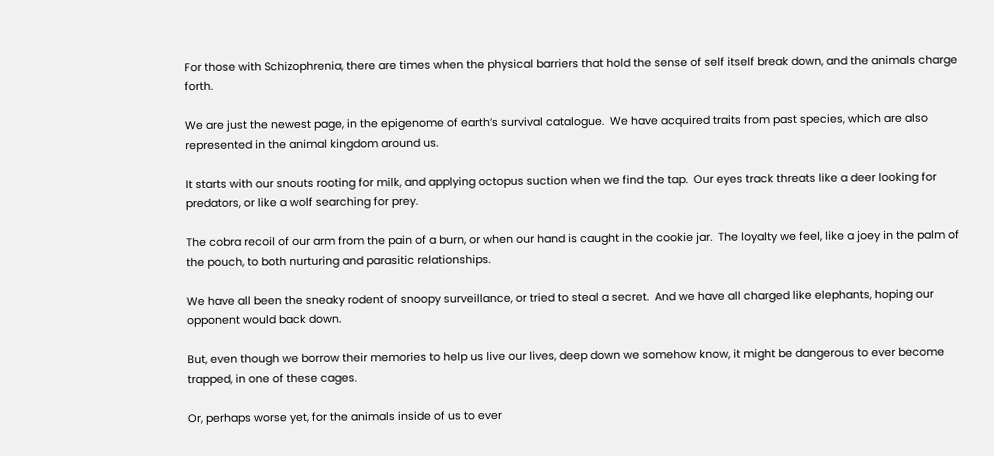For those with Schizophrenia, there are times when the physical barriers that hold the sense of self itself break down, and the animals charge forth.

We are just the newest page, in the epigenome of earth’s survival catalogue.  We have acquired traits from past species, which are also represented in the animal kingdom around us.

It starts with our snouts rooting for milk, and applying octopus suction when we find the tap.  Our eyes track threats like a deer looking for predators, or like a wolf searching for prey.

The cobra recoil of our arm from the pain of a burn, or when our hand is caught in the cookie jar.  The loyalty we feel, like a joey in the palm of the pouch, to both nurturing and parasitic relationships.

We have all been the sneaky rodent of snoopy surveillance, or tried to steal a secret.  And we have all charged like elephants, hoping our opponent would back down.

But, even though we borrow their memories to help us live our lives, deep down we somehow know, it might be dangerous to ever become trapped, in one of these cages.

Or, perhaps worse yet, for the animals inside of us to ever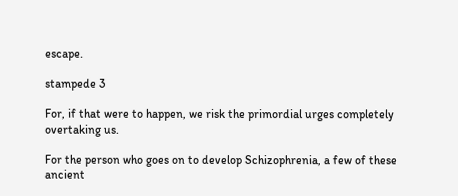escape.

stampede 3

For, if that were to happen, we risk the primordial urges completely overtaking us.

For the person who goes on to develop Schizophrenia, a few of these ancient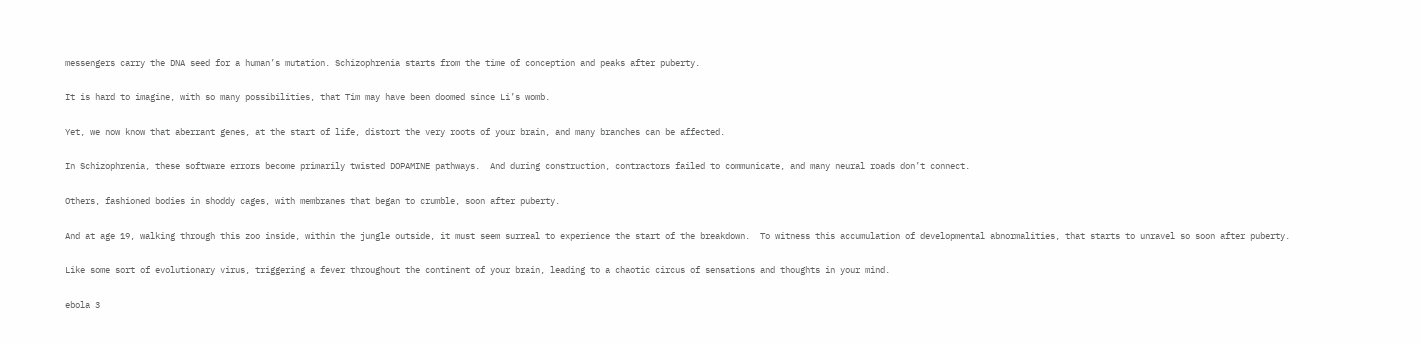messengers carry the DNA seed for a human’s mutation. Schizophrenia starts from the time of conception and peaks after puberty.

It is hard to imagine, with so many possibilities, that Tim may have been doomed since Li’s womb.

Yet, we now know that aberrant genes, at the start of life, distort the very roots of your brain, and many branches can be affected.

In Schizophrenia, these software errors become primarily twisted DOPAMINE pathways.  And during construction, contractors failed to communicate, and many neural roads don’t connect.

Others, fashioned bodies in shoddy cages, with membranes that began to crumble, soon after puberty.

And at age 19, walking through this zoo inside, within the jungle outside, it must seem surreal to experience the start of the breakdown.  To witness this accumulation of developmental abnormalities, that starts to unravel so soon after puberty.

Like some sort of evolutionary virus, triggering a fever throughout the continent of your brain, leading to a chaotic circus of sensations and thoughts in your mind.

ebola 3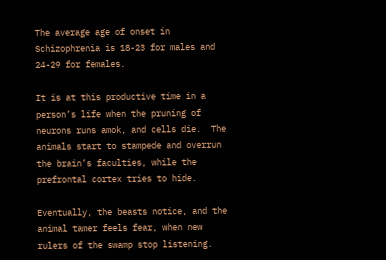The average age of onset in Schizophrenia is 18-23 for males and 24-29 for females.

It is at this productive time in a person’s life when the pruning of neurons runs amok, and cells die.  The animals start to stampede and overrun the brain’s faculties, while the prefrontal cortex tries to hide.

Eventually, the beasts notice, and the animal tamer feels fear, when new rulers of the swamp stop listening.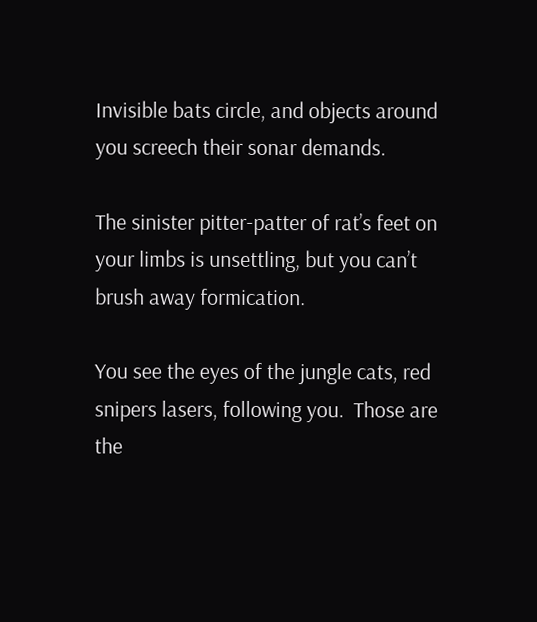Invisible bats circle, and objects around you screech their sonar demands.

The sinister pitter-patter of rat’s feet on your limbs is unsettling, but you can’t brush away formication.

You see the eyes of the jungle cats, red snipers lasers, following you.  Those are the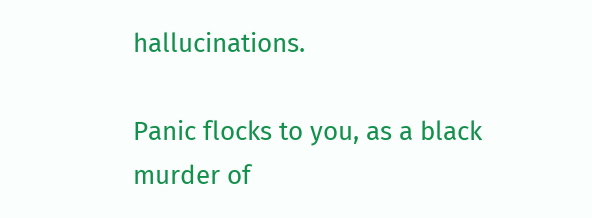hallucinations.

Panic flocks to you, as a black murder of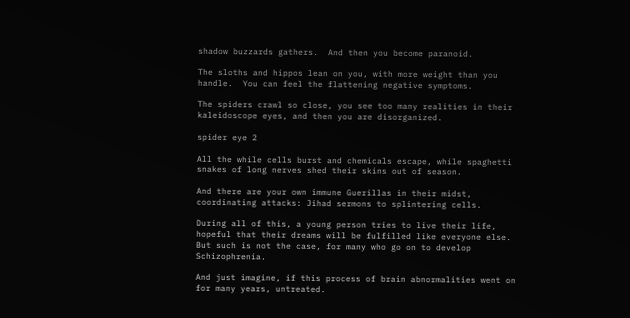shadow buzzards gathers.  And then you become paranoid.

The sloths and hippos lean on you, with more weight than you handle.  You can feel the flattening negative symptoms.

The spiders crawl so close, you see too many realities in their kaleidoscope eyes, and then you are disorganized.

spider eye 2

All the while cells burst and chemicals escape, while spaghetti snakes of long nerves shed their skins out of season.

And there are your own immune Guerillas in their midst, coordinating attacks: Jihad sermons to splintering cells.

During all of this, a young person tries to live their life, hopeful that their dreams will be fulfilled like everyone else.  But such is not the case, for many who go on to develop Schizophrenia.

And just imagine, if this process of brain abnormalities went on for many years, untreated.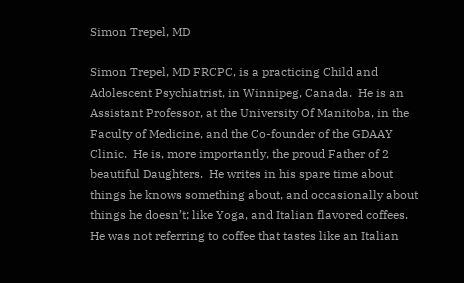Simon Trepel, MD

Simon Trepel, MD FRCPC, is a practicing Child and Adolescent Psychiatrist, in Winnipeg, Canada.  He is an Assistant Professor, at the University Of Manitoba, in the Faculty of Medicine, and the Co-founder of the GDAAY Clinic.  He is, more importantly, the proud Father of 2 beautiful Daughters.  He writes in his spare time about things he knows something about, and occasionally about things he doesn’t; like Yoga, and Italian flavored coffees.  He was not referring to coffee that tastes like an Italian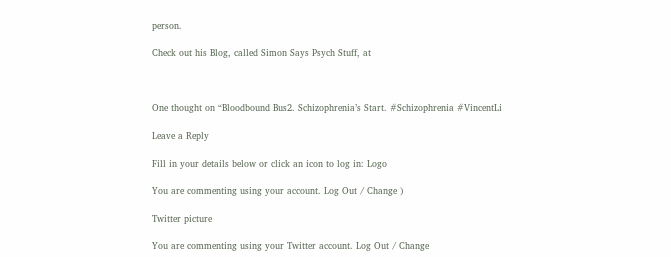person.

Check out his Blog, called Simon Says Psych Stuff, at



One thought on “Bloodbound Bus2. Schizophrenia’s Start. #Schizophrenia #VincentLi

Leave a Reply

Fill in your details below or click an icon to log in: Logo

You are commenting using your account. Log Out / Change )

Twitter picture

You are commenting using your Twitter account. Log Out / Change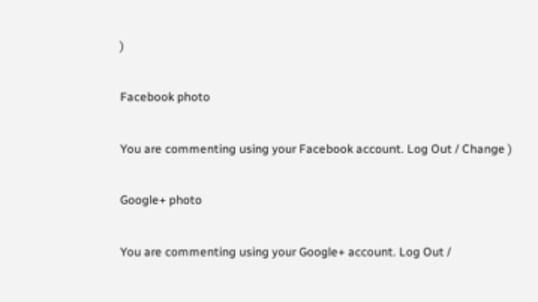)

Facebook photo

You are commenting using your Facebook account. Log Out / Change )

Google+ photo

You are commenting using your Google+ account. Log Out /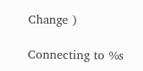Change )

Connecting to %s